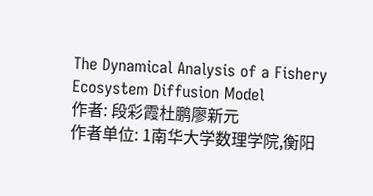The Dynamical Analysis of a Fishery Ecosystem Diffusion Model
作者: 段彩霞杜鹏廖新元
作者单位: 1南华大学数理学院,衡阳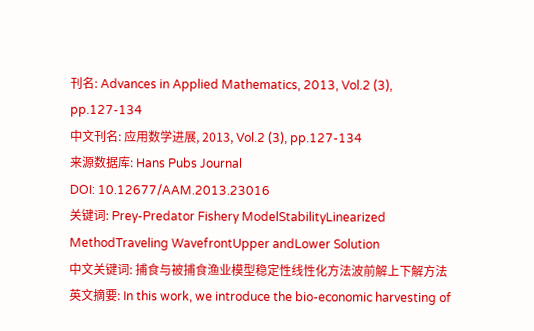刊名: Advances in Applied Mathematics, 2013, Vol.2 (3), pp.127-134
中文刊名: 应用数学进展, 2013, Vol.2 (3), pp.127-134
来源数据库: Hans Pubs Journal
DOI: 10.12677/AAM.2013.23016
关键词: Prey-Predator Fishery ModelStabilityLinearized MethodTraveling WavefrontUpper andLower Solution
中文关键词: 捕食与被捕食渔业模型稳定性线性化方法波前解上下解方法
英文摘要: In this work, we introduce the bio-economic harvesting of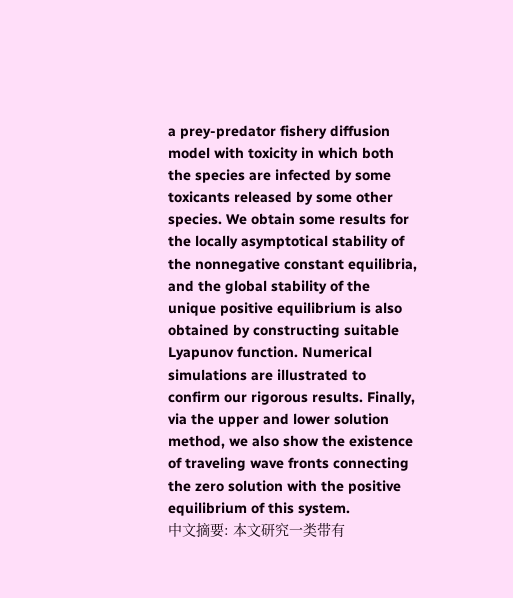a prey-predator fishery diffusion model with toxicity in which both the species are infected by some toxicants released by some other species. We obtain some results for the locally asymptotical stability of the nonnegative constant equilibria, and the global stability of the unique positive equilibrium is also obtained by constructing suitable Lyapunov function. Numerical simulations are illustrated to confirm our rigorous results. Finally, via the upper and lower solution method, we also show the existence of traveling wave fronts connecting the zero solution with the positive equilibrium of this system.
中文摘要: 本文研究一类带有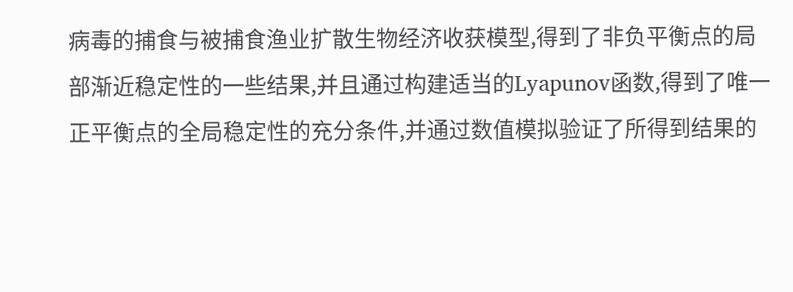病毒的捕食与被捕食渔业扩散生物经济收获模型,得到了非负平衡点的局部渐近稳定性的一些结果,并且通过构建适当的Lyapunov函数,得到了唯一正平衡点的全局稳定性的充分条件,并通过数值模拟验证了所得到结果的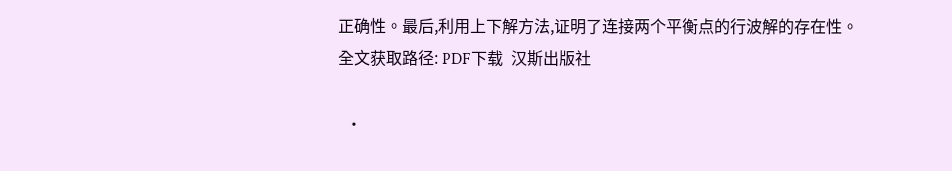正确性。最后,利用上下解方法,证明了连接两个平衡点的行波解的存在性。
全文获取路径: PDF下载  汉斯出版社

  •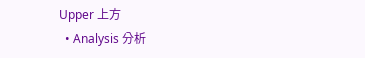Upper 上方
  • Analysis 分析